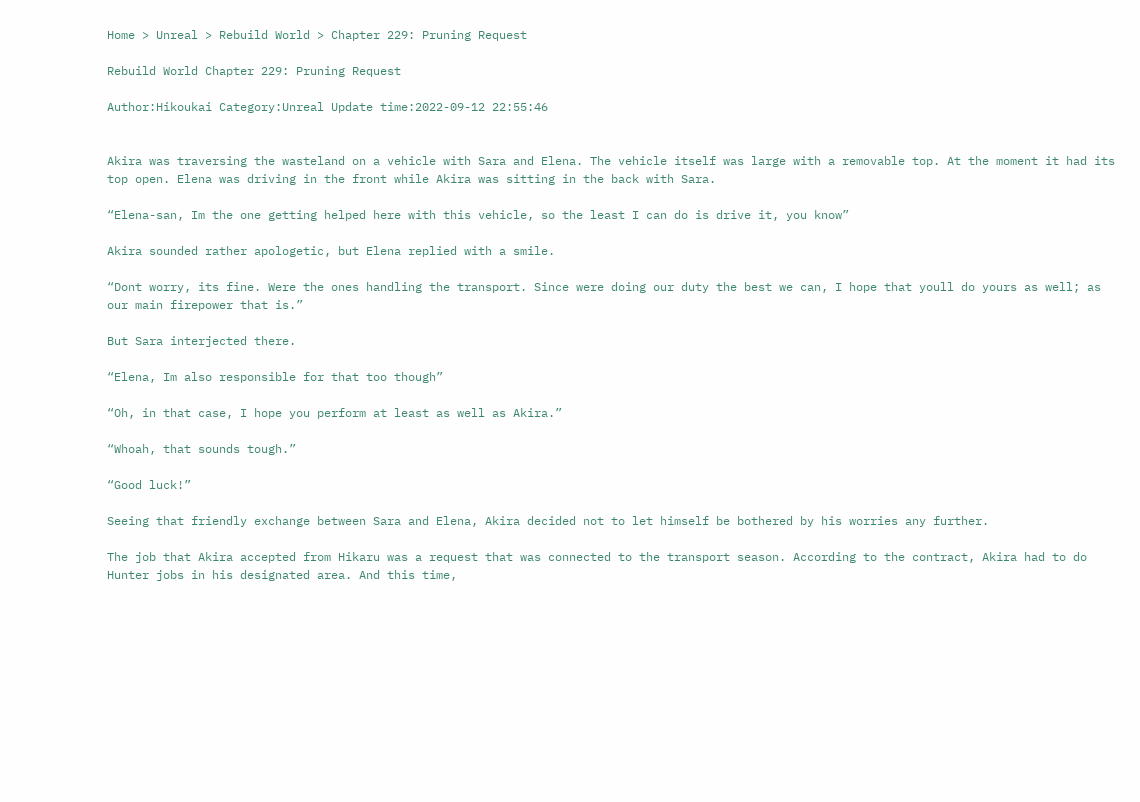Home > Unreal > Rebuild World > Chapter 229: Pruning Request

Rebuild World Chapter 229: Pruning Request

Author:Hikoukai Category:Unreal Update time:2022-09-12 22:55:46


Akira was traversing the wasteland on a vehicle with Sara and Elena. The vehicle itself was large with a removable top. At the moment it had its top open. Elena was driving in the front while Akira was sitting in the back with Sara.

“Elena-san, Im the one getting helped here with this vehicle, so the least I can do is drive it, you know”

Akira sounded rather apologetic, but Elena replied with a smile.

“Dont worry, its fine. Were the ones handling the transport. Since were doing our duty the best we can, I hope that youll do yours as well; as our main firepower that is.”

But Sara interjected there.

“Elena, Im also responsible for that too though”

“Oh, in that case, I hope you perform at least as well as Akira.”

“Whoah, that sounds tough.”

“Good luck!”

Seeing that friendly exchange between Sara and Elena, Akira decided not to let himself be bothered by his worries any further.

The job that Akira accepted from Hikaru was a request that was connected to the transport season. According to the contract, Akira had to do Hunter jobs in his designated area. And this time,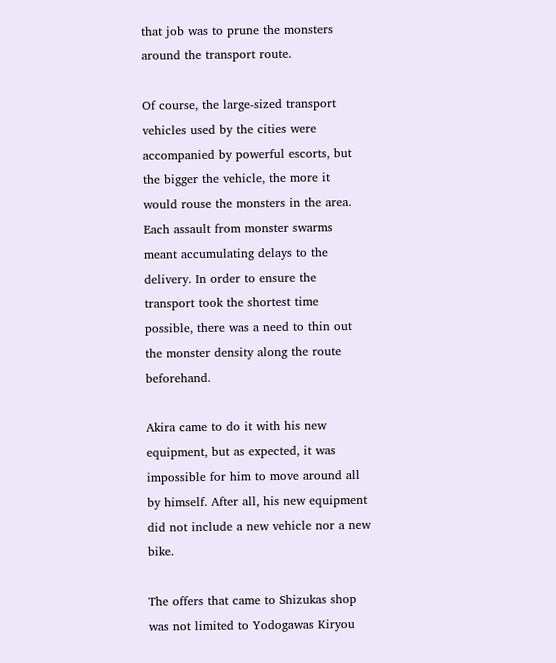that job was to prune the monsters around the transport route.

Of course, the large-sized transport vehicles used by the cities were accompanied by powerful escorts, but the bigger the vehicle, the more it would rouse the monsters in the area. Each assault from monster swarms meant accumulating delays to the delivery. In order to ensure the transport took the shortest time possible, there was a need to thin out the monster density along the route beforehand.

Akira came to do it with his new equipment, but as expected, it was impossible for him to move around all by himself. After all, his new equipment did not include a new vehicle nor a new bike.

The offers that came to Shizukas shop was not limited to Yodogawas Kiryou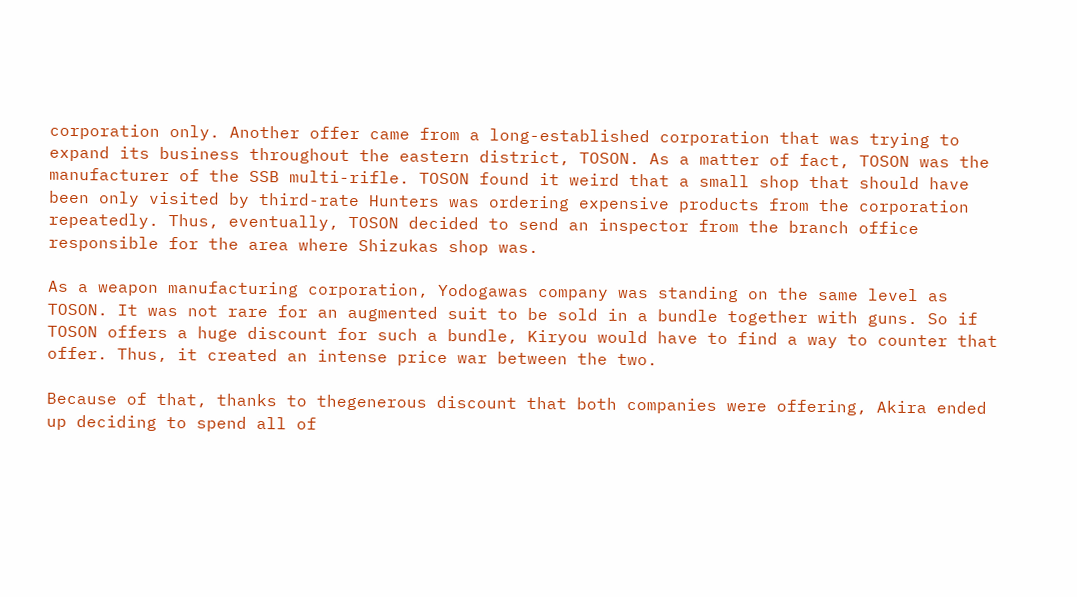corporation only. Another offer came from a long-established corporation that was trying to expand its business throughout the eastern district, TOSON. As a matter of fact, TOSON was the manufacturer of the SSB multi-rifle. TOSON found it weird that a small shop that should have been only visited by third-rate Hunters was ordering expensive products from the corporation repeatedly. Thus, eventually, TOSON decided to send an inspector from the branch office responsible for the area where Shizukas shop was.

As a weapon manufacturing corporation, Yodogawas company was standing on the same level as TOSON. It was not rare for an augmented suit to be sold in a bundle together with guns. So if TOSON offers a huge discount for such a bundle, Kiryou would have to find a way to counter that offer. Thus, it created an intense price war between the two.

Because of that, thanks to thegenerous discount that both companies were offering, Akira ended up deciding to spend all of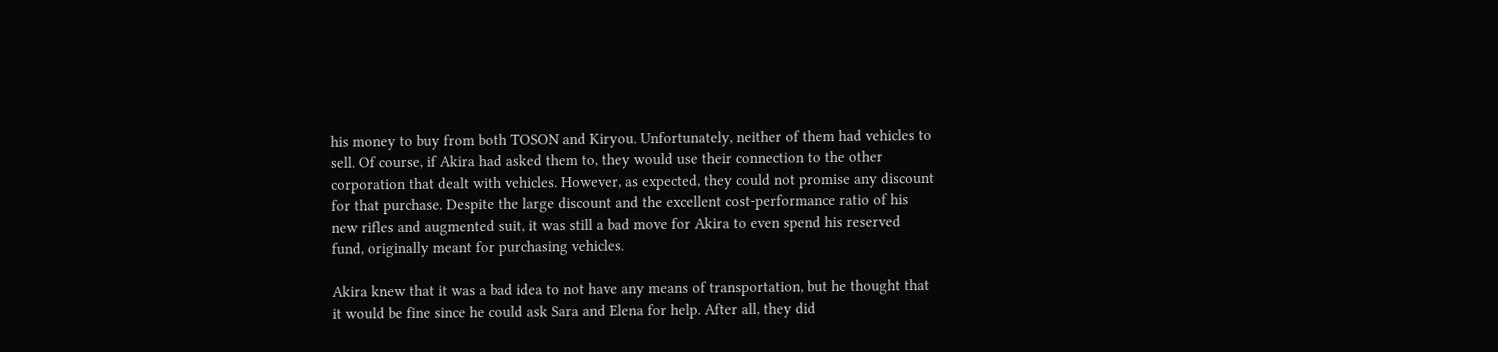his money to buy from both TOSON and Kiryou. Unfortunately, neither of them had vehicles to sell. Of course, if Akira had asked them to, they would use their connection to the other corporation that dealt with vehicles. However, as expected, they could not promise any discount for that purchase. Despite the large discount and the excellent cost-performance ratio of his new rifles and augmented suit, it was still a bad move for Akira to even spend his reserved fund, originally meant for purchasing vehicles.

Akira knew that it was a bad idea to not have any means of transportation, but he thought that it would be fine since he could ask Sara and Elena for help. After all, they did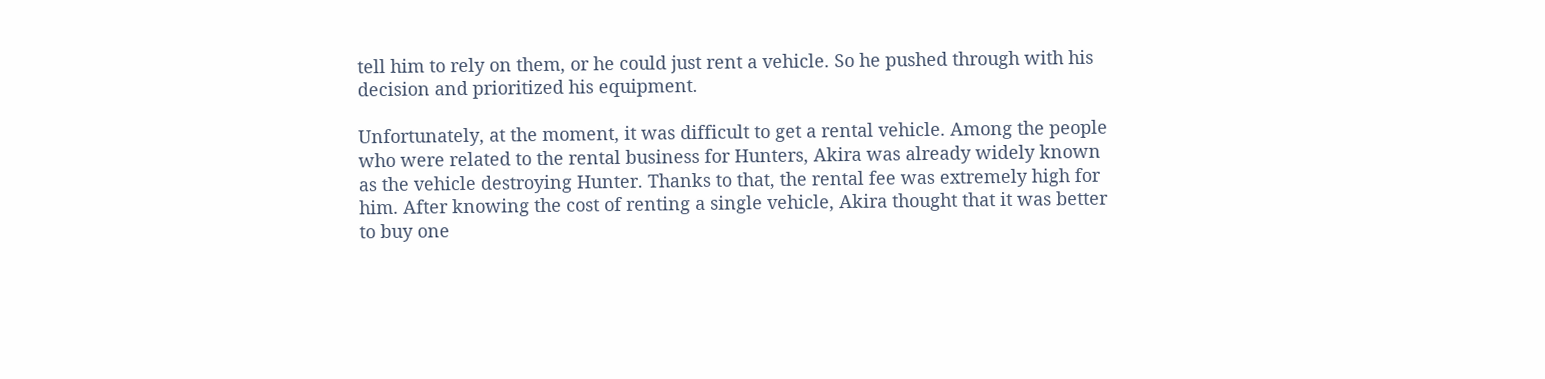tell him to rely on them, or he could just rent a vehicle. So he pushed through with his decision and prioritized his equipment.

Unfortunately, at the moment, it was difficult to get a rental vehicle. Among the people who were related to the rental business for Hunters, Akira was already widely known as the vehicle destroying Hunter. Thanks to that, the rental fee was extremely high for him. After knowing the cost of renting a single vehicle, Akira thought that it was better to buy one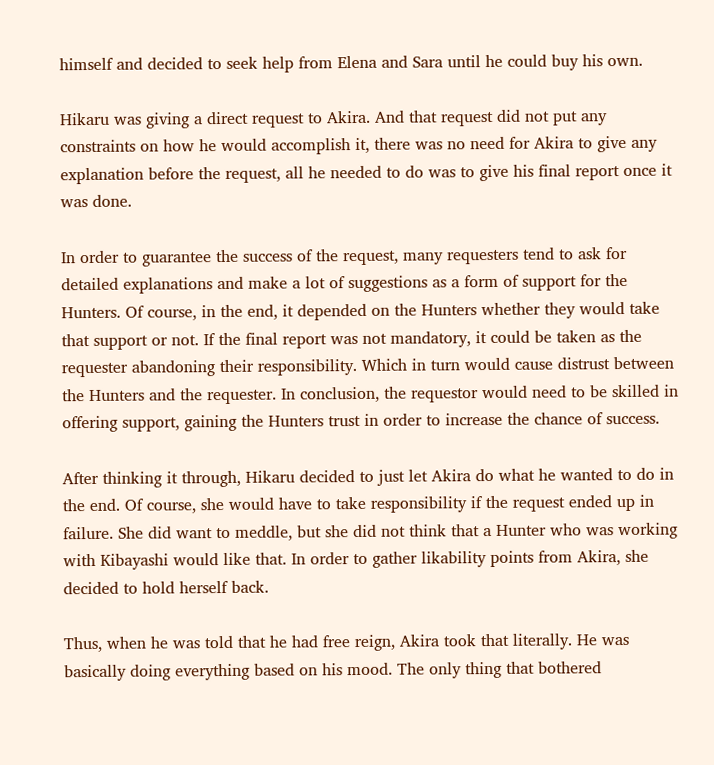himself and decided to seek help from Elena and Sara until he could buy his own.

Hikaru was giving a direct request to Akira. And that request did not put any constraints on how he would accomplish it, there was no need for Akira to give any explanation before the request, all he needed to do was to give his final report once it was done.

In order to guarantee the success of the request, many requesters tend to ask for detailed explanations and make a lot of suggestions as a form of support for the Hunters. Of course, in the end, it depended on the Hunters whether they would take that support or not. If the final report was not mandatory, it could be taken as the requester abandoning their responsibility. Which in turn would cause distrust between the Hunters and the requester. In conclusion, the requestor would need to be skilled in offering support, gaining the Hunters trust in order to increase the chance of success.

After thinking it through, Hikaru decided to just let Akira do what he wanted to do in the end. Of course, she would have to take responsibility if the request ended up in failure. She did want to meddle, but she did not think that a Hunter who was working with Kibayashi would like that. In order to gather likability points from Akira, she decided to hold herself back.

Thus, when he was told that he had free reign, Akira took that literally. He was basically doing everything based on his mood. The only thing that bothered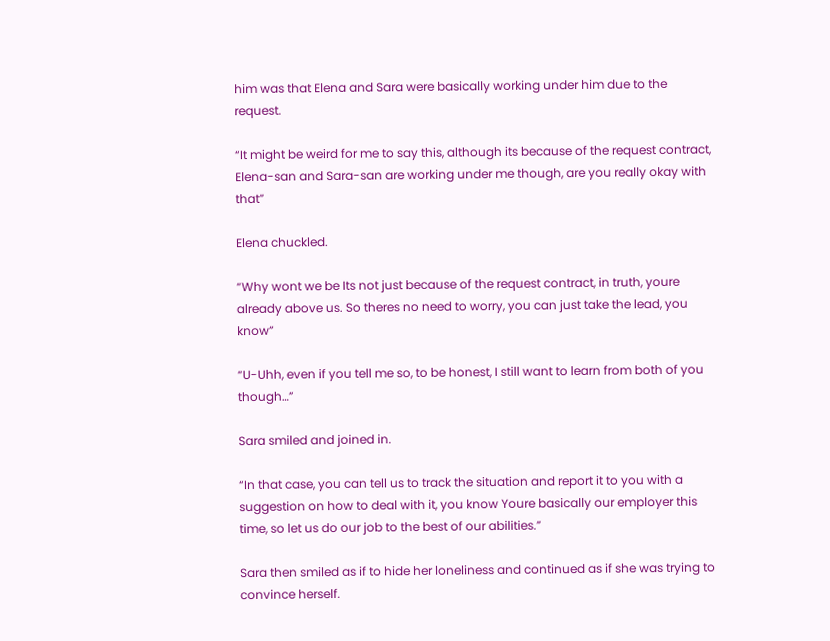him was that Elena and Sara were basically working under him due to the request.

“It might be weird for me to say this, although its because of the request contract, Elena-san and Sara-san are working under me though, are you really okay with that”

Elena chuckled.

“Why wont we be Its not just because of the request contract, in truth, youre already above us. So theres no need to worry, you can just take the lead, you know”

“U-Uhh, even if you tell me so, to be honest, I still want to learn from both of you though…”

Sara smiled and joined in.

“In that case, you can tell us to track the situation and report it to you with a suggestion on how to deal with it, you know Youre basically our employer this time, so let us do our job to the best of our abilities.”

Sara then smiled as if to hide her loneliness and continued as if she was trying to convince herself.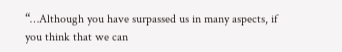“…Although you have surpassed us in many aspects, if you think that we can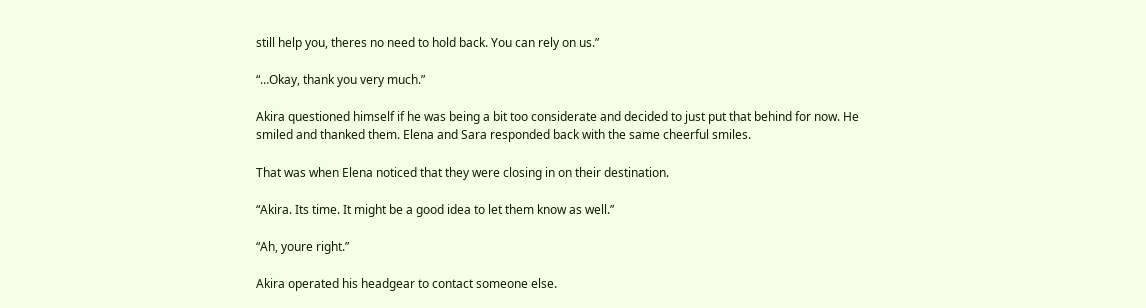still help you, theres no need to hold back. You can rely on us.”

“…Okay, thank you very much.”

Akira questioned himself if he was being a bit too considerate and decided to just put that behind for now. He smiled and thanked them. Elena and Sara responded back with the same cheerful smiles.

That was when Elena noticed that they were closing in on their destination.

“Akira. Its time. It might be a good idea to let them know as well.”

“Ah, youre right.”

Akira operated his headgear to contact someone else.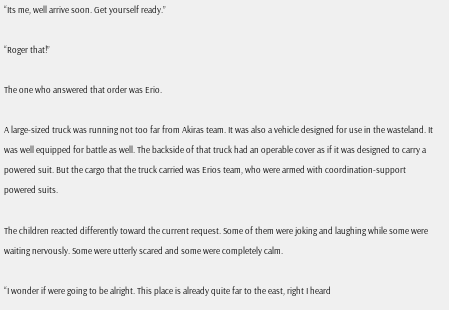“Its me, well arrive soon. Get yourself ready.”

“Roger that!”

The one who answered that order was Erio.

A large-sized truck was running not too far from Akiras team. It was also a vehicle designed for use in the wasteland. It was well equipped for battle as well. The backside of that truck had an operable cover as if it was designed to carry a powered suit. But the cargo that the truck carried was Erios team, who were armed with coordination-support powered suits.

The children reacted differently toward the current request. Some of them were joking and laughing while some were waiting nervously. Some were utterly scared and some were completely calm.

“I wonder if were going to be alright. This place is already quite far to the east, right I heard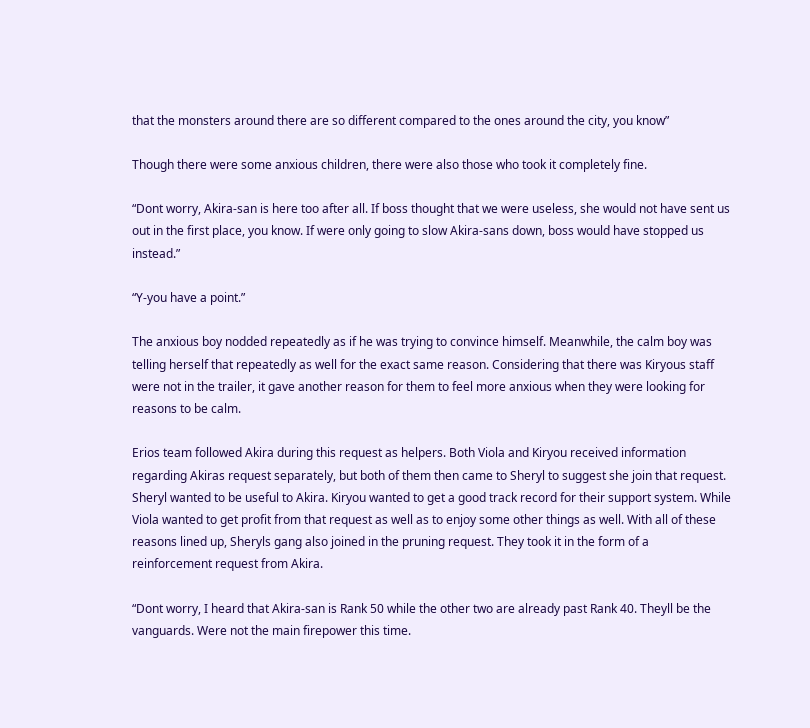that the monsters around there are so different compared to the ones around the city, you know”

Though there were some anxious children, there were also those who took it completely fine.

“Dont worry, Akira-san is here too after all. If boss thought that we were useless, she would not have sent us out in the first place, you know. If were only going to slow Akira-sans down, boss would have stopped us instead.”

“Y-you have a point.”

The anxious boy nodded repeatedly as if he was trying to convince himself. Meanwhile, the calm boy was telling herself that repeatedly as well for the exact same reason. Considering that there was Kiryous staff were not in the trailer, it gave another reason for them to feel more anxious when they were looking for reasons to be calm.

Erios team followed Akira during this request as helpers. Both Viola and Kiryou received information regarding Akiras request separately, but both of them then came to Sheryl to suggest she join that request. Sheryl wanted to be useful to Akira. Kiryou wanted to get a good track record for their support system. While Viola wanted to get profit from that request as well as to enjoy some other things as well. With all of these reasons lined up, Sheryls gang also joined in the pruning request. They took it in the form of a reinforcement request from Akira.

“Dont worry, I heard that Akira-san is Rank 50 while the other two are already past Rank 40. Theyll be the vanguards. Were not the main firepower this time.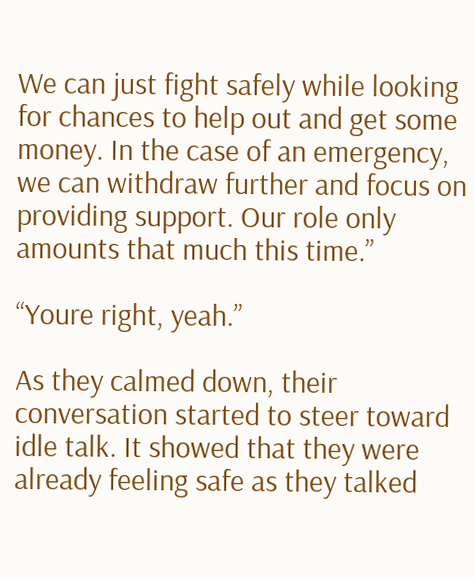We can just fight safely while looking for chances to help out and get some money. In the case of an emergency, we can withdraw further and focus on providing support. Our role only amounts that much this time.”

“Youre right, yeah.”

As they calmed down, their conversation started to steer toward idle talk. It showed that they were already feeling safe as they talked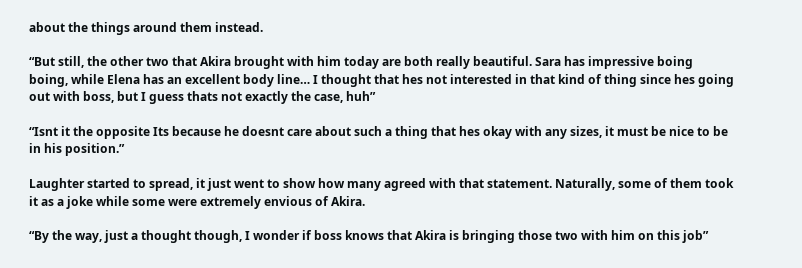about the things around them instead.

“But still, the other two that Akira brought with him today are both really beautiful. Sara has impressive boing boing, while Elena has an excellent body line… I thought that hes not interested in that kind of thing since hes going out with boss, but I guess thats not exactly the case, huh”

“Isnt it the opposite Its because he doesnt care about such a thing that hes okay with any sizes, it must be nice to be in his position.”

Laughter started to spread, it just went to show how many agreed with that statement. Naturally, some of them took it as a joke while some were extremely envious of Akira.

“By the way, just a thought though, I wonder if boss knows that Akira is bringing those two with him on this job”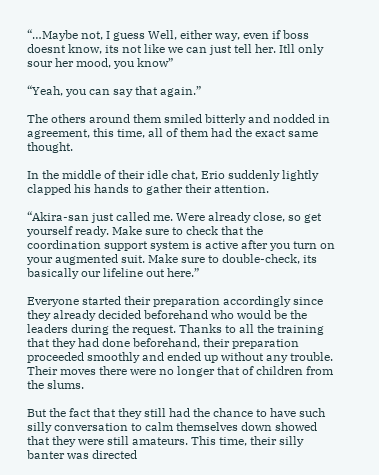“…Maybe not, I guess Well, either way, even if boss doesnt know, its not like we can just tell her. Itll only sour her mood, you know”

“Yeah, you can say that again.”

The others around them smiled bitterly and nodded in agreement, this time, all of them had the exact same thought.

In the middle of their idle chat, Erio suddenly lightly clapped his hands to gather their attention.

“Akira-san just called me. Were already close, so get yourself ready. Make sure to check that the coordination support system is active after you turn on your augmented suit. Make sure to double-check, its basically our lifeline out here.”

Everyone started their preparation accordingly since they already decided beforehand who would be the leaders during the request. Thanks to all the training that they had done beforehand, their preparation proceeded smoothly and ended up without any trouble. Their moves there were no longer that of children from the slums.

But the fact that they still had the chance to have such silly conversation to calm themselves down showed that they were still amateurs. This time, their silly banter was directed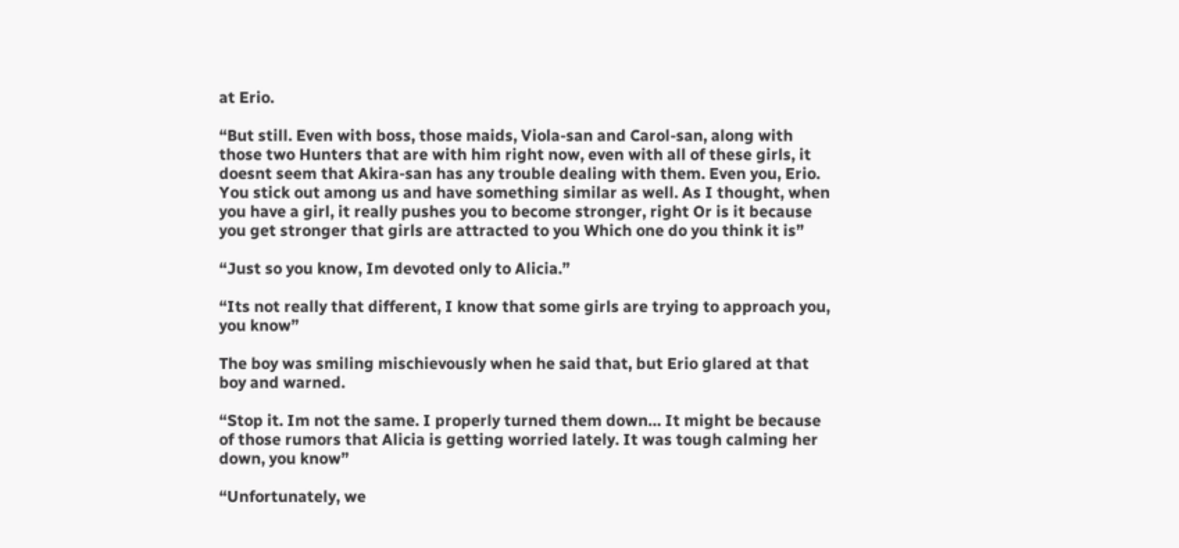at Erio.

“But still. Even with boss, those maids, Viola-san and Carol-san, along with those two Hunters that are with him right now, even with all of these girls, it doesnt seem that Akira-san has any trouble dealing with them. Even you, Erio. You stick out among us and have something similar as well. As I thought, when you have a girl, it really pushes you to become stronger, right Or is it because you get stronger that girls are attracted to you Which one do you think it is”

“Just so you know, Im devoted only to Alicia.”

“Its not really that different, I know that some girls are trying to approach you, you know”

The boy was smiling mischievously when he said that, but Erio glared at that boy and warned.

“Stop it. Im not the same. I properly turned them down… It might be because of those rumors that Alicia is getting worried lately. It was tough calming her down, you know”

“Unfortunately, we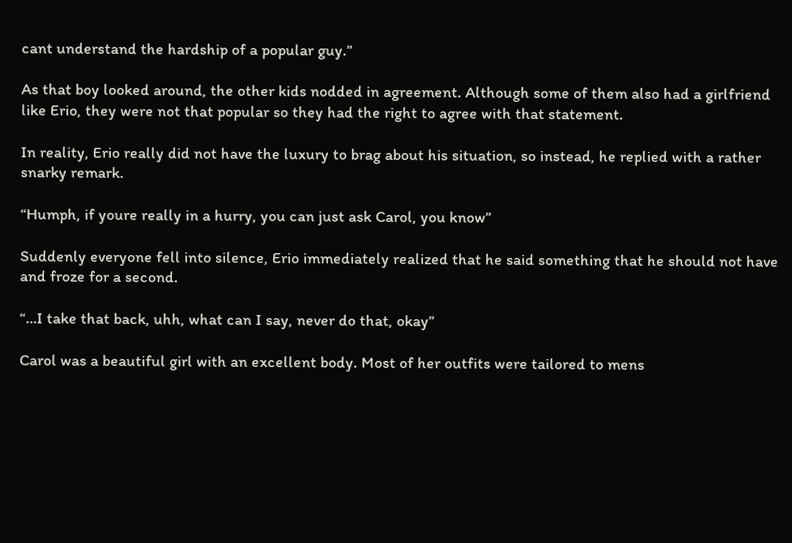cant understand the hardship of a popular guy.”

As that boy looked around, the other kids nodded in agreement. Although some of them also had a girlfriend like Erio, they were not that popular so they had the right to agree with that statement.

In reality, Erio really did not have the luxury to brag about his situation, so instead, he replied with a rather snarky remark.

“Humph, if youre really in a hurry, you can just ask Carol, you know”

Suddenly everyone fell into silence, Erio immediately realized that he said something that he should not have and froze for a second.

“…I take that back, uhh, what can I say, never do that, okay”

Carol was a beautiful girl with an excellent body. Most of her outfits were tailored to mens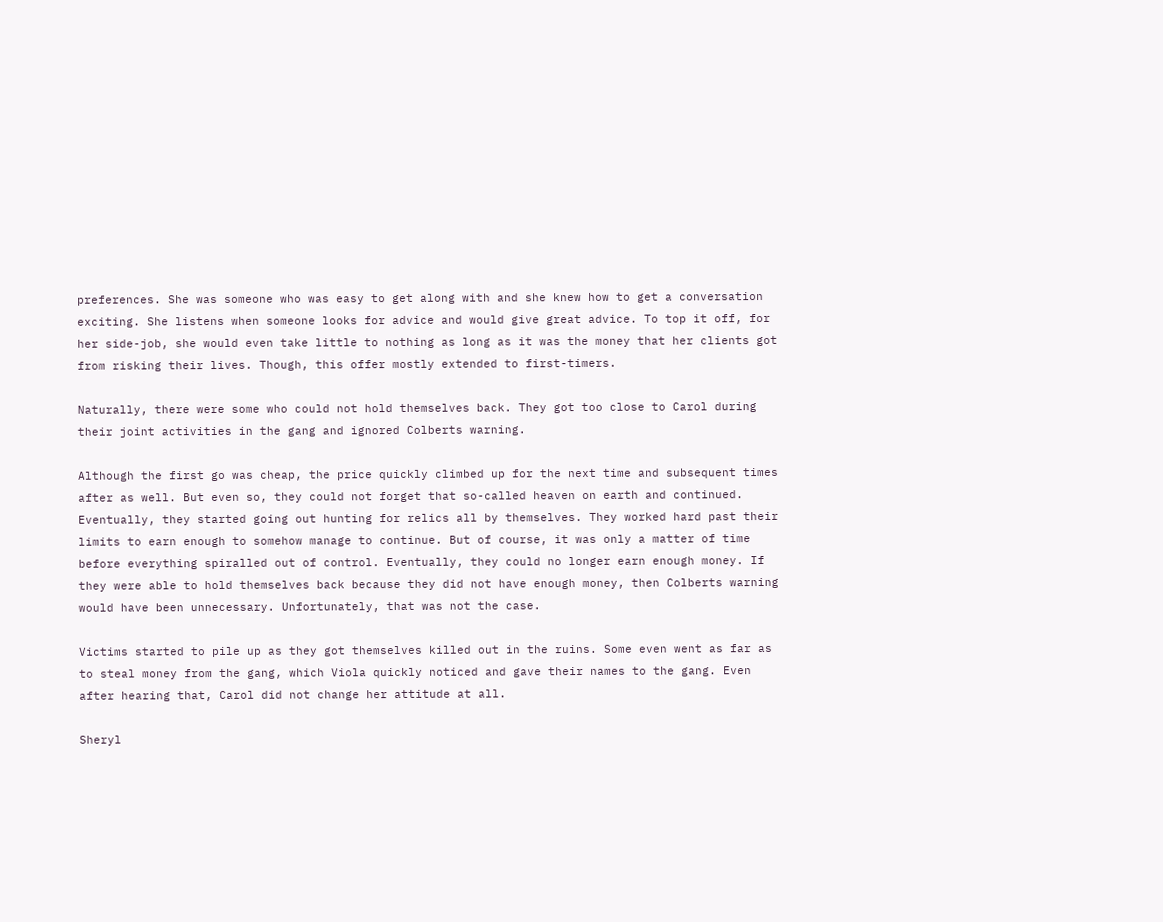preferences. She was someone who was easy to get along with and she knew how to get a conversation exciting. She listens when someone looks for advice and would give great advice. To top it off, for her side-job, she would even take little to nothing as long as it was the money that her clients got from risking their lives. Though, this offer mostly extended to first-timers.

Naturally, there were some who could not hold themselves back. They got too close to Carol during their joint activities in the gang and ignored Colberts warning.

Although the first go was cheap, the price quickly climbed up for the next time and subsequent times after as well. But even so, they could not forget that so-called heaven on earth and continued. Eventually, they started going out hunting for relics all by themselves. They worked hard past their limits to earn enough to somehow manage to continue. But of course, it was only a matter of time before everything spiralled out of control. Eventually, they could no longer earn enough money. If they were able to hold themselves back because they did not have enough money, then Colberts warning would have been unnecessary. Unfortunately, that was not the case.

Victims started to pile up as they got themselves killed out in the ruins. Some even went as far as to steal money from the gang, which Viola quickly noticed and gave their names to the gang. Even after hearing that, Carol did not change her attitude at all.

Sheryl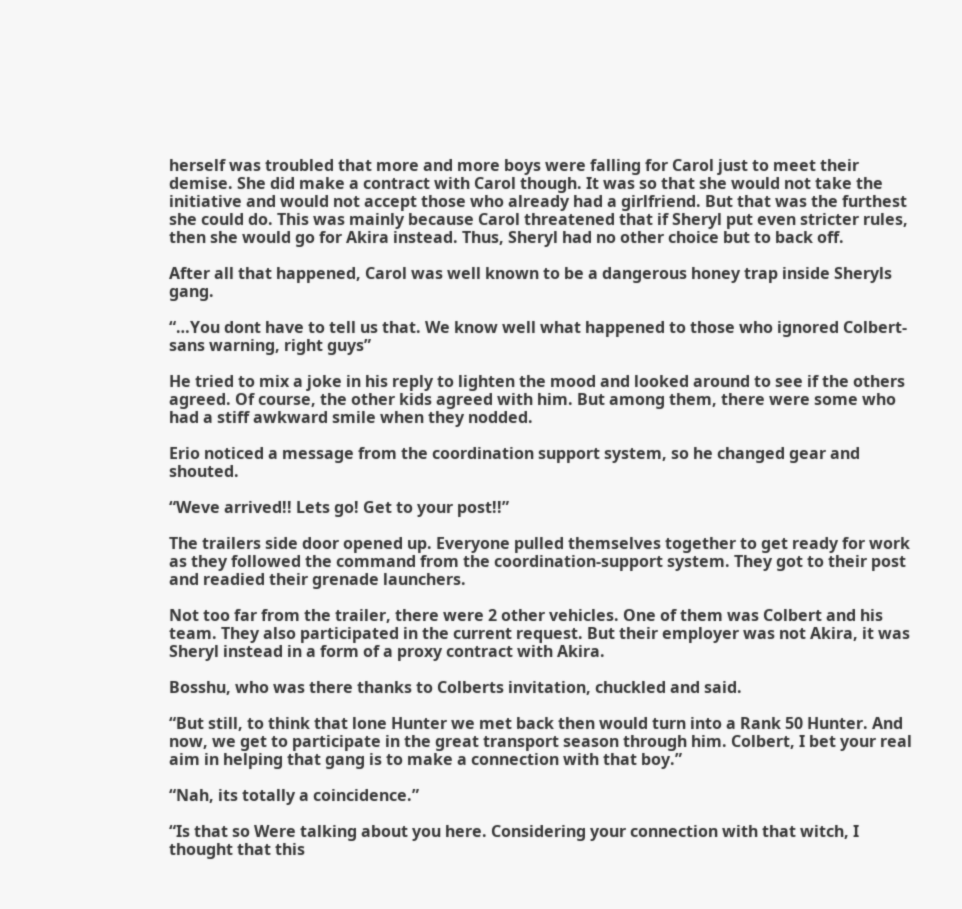herself was troubled that more and more boys were falling for Carol just to meet their demise. She did make a contract with Carol though. It was so that she would not take the initiative and would not accept those who already had a girlfriend. But that was the furthest she could do. This was mainly because Carol threatened that if Sheryl put even stricter rules, then she would go for Akira instead. Thus, Sheryl had no other choice but to back off.

After all that happened, Carol was well known to be a dangerous honey trap inside Sheryls gang.

“…You dont have to tell us that. We know well what happened to those who ignored Colbert-sans warning, right guys”

He tried to mix a joke in his reply to lighten the mood and looked around to see if the others agreed. Of course, the other kids agreed with him. But among them, there were some who had a stiff awkward smile when they nodded.

Erio noticed a message from the coordination support system, so he changed gear and shouted.

“Weve arrived!! Lets go! Get to your post!!”

The trailers side door opened up. Everyone pulled themselves together to get ready for work as they followed the command from the coordination-support system. They got to their post and readied their grenade launchers.

Not too far from the trailer, there were 2 other vehicles. One of them was Colbert and his team. They also participated in the current request. But their employer was not Akira, it was Sheryl instead in a form of a proxy contract with Akira.

Bosshu, who was there thanks to Colberts invitation, chuckled and said.

“But still, to think that lone Hunter we met back then would turn into a Rank 50 Hunter. And now, we get to participate in the great transport season through him. Colbert, I bet your real aim in helping that gang is to make a connection with that boy.”

“Nah, its totally a coincidence.”

“Is that so Were talking about you here. Considering your connection with that witch, I thought that this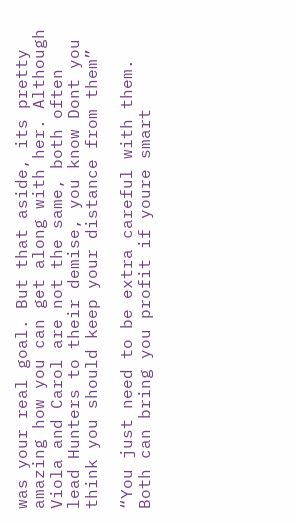was your real goal. But that aside, its pretty amazing how you can get along with her. Although Viola and Carol are not the same, both often lead Hunters to their demise, you know Dont you think you should keep your distance from them”

“You just need to be extra careful with them. Both can bring you profit if youre smart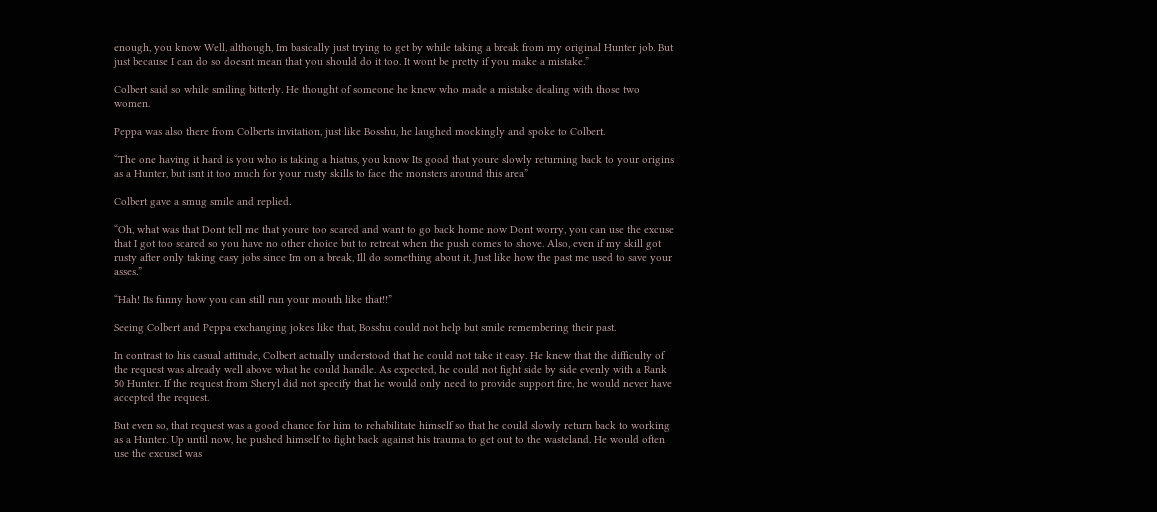enough, you know Well, although, Im basically just trying to get by while taking a break from my original Hunter job. But just because I can do so doesnt mean that you should do it too. It wont be pretty if you make a mistake.”

Colbert said so while smiling bitterly. He thought of someone he knew who made a mistake dealing with those two women.

Peppa was also there from Colberts invitation, just like Bosshu, he laughed mockingly and spoke to Colbert.

“The one having it hard is you who is taking a hiatus, you know Its good that youre slowly returning back to your origins as a Hunter, but isnt it too much for your rusty skills to face the monsters around this area”

Colbert gave a smug smile and replied.

“Oh, what was that Dont tell me that youre too scared and want to go back home now Dont worry, you can use the excuse that I got too scared so you have no other choice but to retreat when the push comes to shove. Also, even if my skill got rusty after only taking easy jobs since Im on a break, Ill do something about it. Just like how the past me used to save your asses.”

“Hah! Its funny how you can still run your mouth like that!!”

Seeing Colbert and Peppa exchanging jokes like that, Bosshu could not help but smile remembering their past.

In contrast to his casual attitude, Colbert actually understood that he could not take it easy. He knew that the difficulty of the request was already well above what he could handle. As expected, he could not fight side by side evenly with a Rank 50 Hunter. If the request from Sheryl did not specify that he would only need to provide support fire, he would never have accepted the request.

But even so, that request was a good chance for him to rehabilitate himself so that he could slowly return back to working as a Hunter. Up until now, he pushed himself to fight back against his trauma to get out to the wasteland. He would often use the excuseI was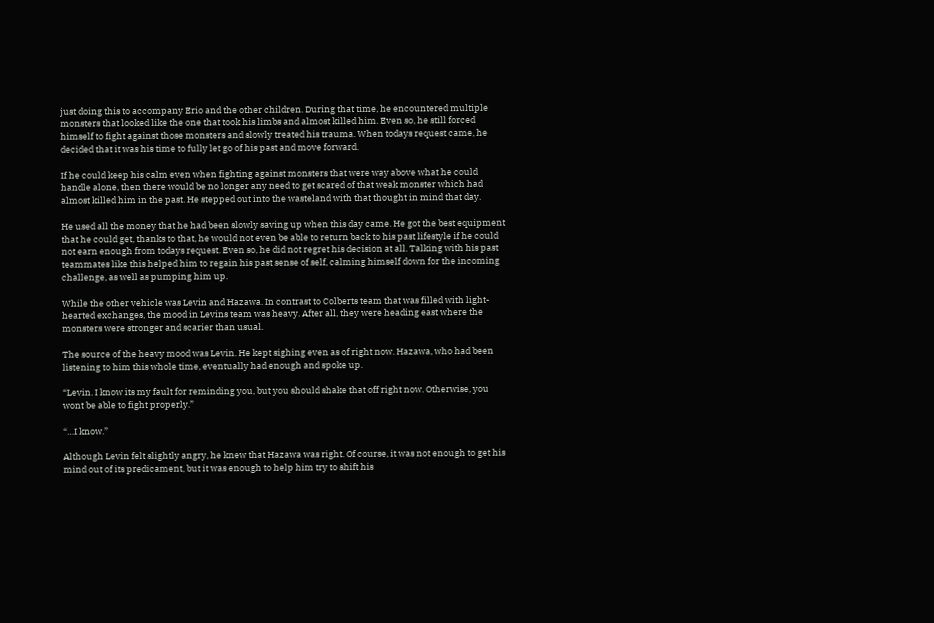just doing this to accompany Erio and the other children. During that time, he encountered multiple monsters that looked like the one that took his limbs and almost killed him. Even so, he still forced himself to fight against those monsters and slowly treated his trauma. When todays request came, he decided that it was his time to fully let go of his past and move forward.

If he could keep his calm even when fighting against monsters that were way above what he could handle alone, then there would be no longer any need to get scared of that weak monster which had almost killed him in the past. He stepped out into the wasteland with that thought in mind that day.

He used all the money that he had been slowly saving up when this day came. He got the best equipment that he could get, thanks to that, he would not even be able to return back to his past lifestyle if he could not earn enough from todays request. Even so, he did not regret his decision at all. Talking with his past teammates like this helped him to regain his past sense of self, calming himself down for the incoming challenge, as well as pumping him up.

While the other vehicle was Levin and Hazawa. In contrast to Colberts team that was filled with light-hearted exchanges, the mood in Levins team was heavy. After all, they were heading east where the monsters were stronger and scarier than usual.

The source of the heavy mood was Levin. He kept sighing even as of right now. Hazawa, who had been listening to him this whole time, eventually had enough and spoke up.

“Levin. I know its my fault for reminding you, but you should shake that off right now. Otherwise, you wont be able to fight properly.”

“…I know.”

Although Levin felt slightly angry, he knew that Hazawa was right. Of course, it was not enough to get his mind out of its predicament, but it was enough to help him try to shift his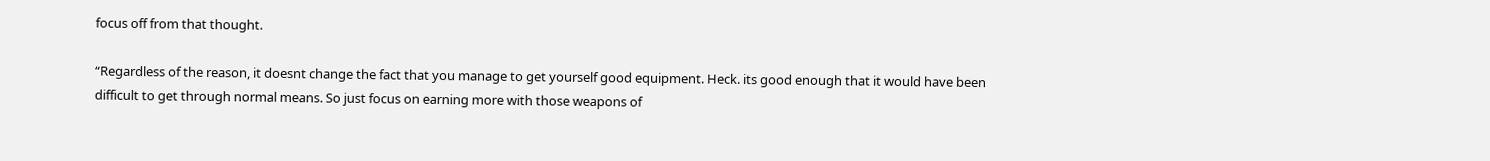focus off from that thought.

“Regardless of the reason, it doesnt change the fact that you manage to get yourself good equipment. Heck. its good enough that it would have been difficult to get through normal means. So just focus on earning more with those weapons of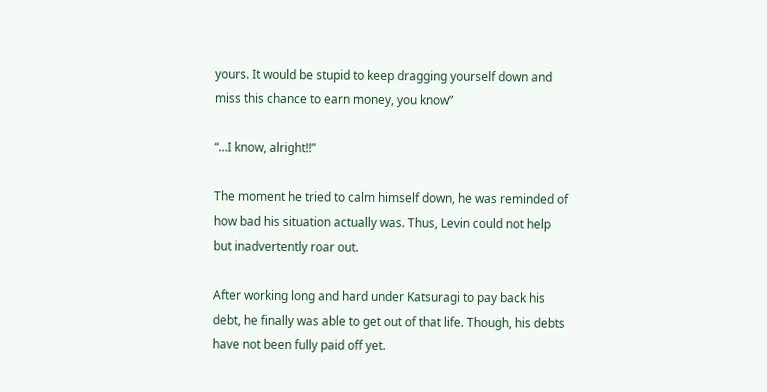yours. It would be stupid to keep dragging yourself down and miss this chance to earn money, you know”

“…I know, alright!!”

The moment he tried to calm himself down, he was reminded of how bad his situation actually was. Thus, Levin could not help but inadvertently roar out.

After working long and hard under Katsuragi to pay back his debt, he finally was able to get out of that life. Though, his debts have not been fully paid off yet.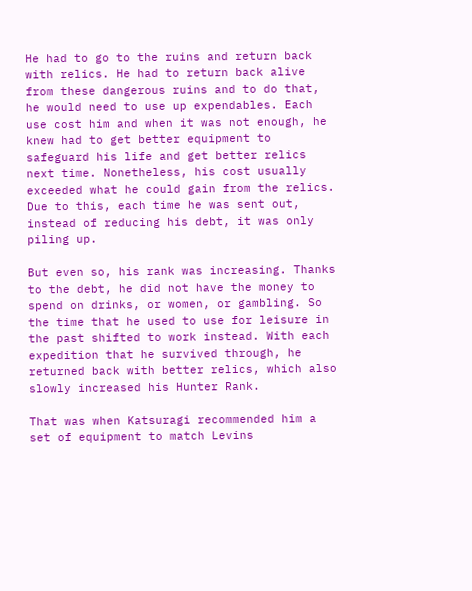He had to go to the ruins and return back with relics. He had to return back alive from these dangerous ruins and to do that, he would need to use up expendables. Each use cost him and when it was not enough, he knew had to get better equipment to safeguard his life and get better relics next time. Nonetheless, his cost usually exceeded what he could gain from the relics. Due to this, each time he was sent out, instead of reducing his debt, it was only piling up.

But even so, his rank was increasing. Thanks to the debt, he did not have the money to spend on drinks, or women, or gambling. So the time that he used to use for leisure in the past shifted to work instead. With each expedition that he survived through, he returned back with better relics, which also slowly increased his Hunter Rank.

That was when Katsuragi recommended him a set of equipment to match Levins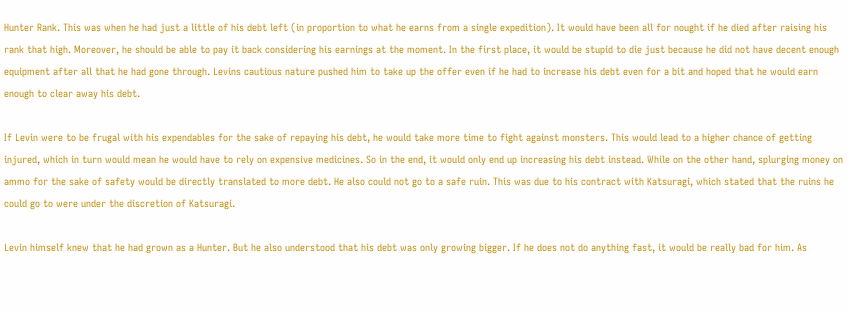Hunter Rank. This was when he had just a little of his debt left (in proportion to what he earns from a single expedition). It would have been all for nought if he died after raising his rank that high. Moreover, he should be able to pay it back considering his earnings at the moment. In the first place, it would be stupid to die just because he did not have decent enough equipment after all that he had gone through. Levins cautious nature pushed him to take up the offer even if he had to increase his debt even for a bit and hoped that he would earn enough to clear away his debt.

If Levin were to be frugal with his expendables for the sake of repaying his debt, he would take more time to fight against monsters. This would lead to a higher chance of getting injured, which in turn would mean he would have to rely on expensive medicines. So in the end, it would only end up increasing his debt instead. While on the other hand, splurging money on ammo for the sake of safety would be directly translated to more debt. He also could not go to a safe ruin. This was due to his contract with Katsuragi, which stated that the ruins he could go to were under the discretion of Katsuragi.

Levin himself knew that he had grown as a Hunter. But he also understood that his debt was only growing bigger. If he does not do anything fast, it would be really bad for him. As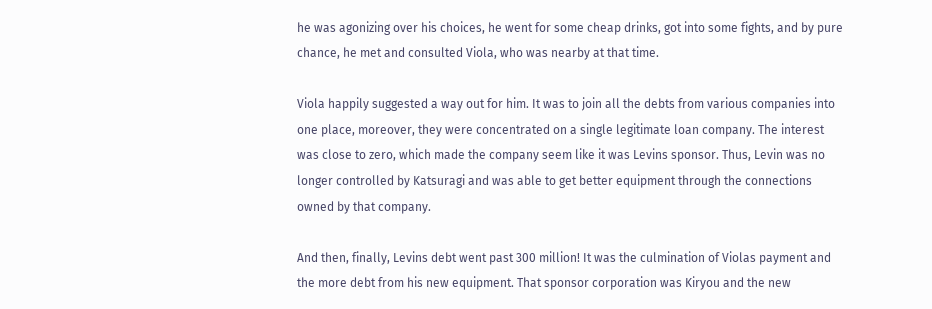he was agonizing over his choices, he went for some cheap drinks, got into some fights, and by pure chance, he met and consulted Viola, who was nearby at that time.

Viola happily suggested a way out for him. It was to join all the debts from various companies into one place, moreover, they were concentrated on a single legitimate loan company. The interest was close to zero, which made the company seem like it was Levins sponsor. Thus, Levin was no longer controlled by Katsuragi and was able to get better equipment through the connections owned by that company.

And then, finally, Levins debt went past 300 million! It was the culmination of Violas payment and the more debt from his new equipment. That sponsor corporation was Kiryou and the new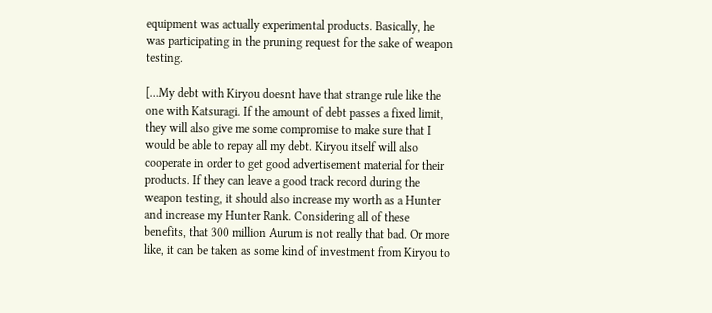equipment was actually experimental products. Basically, he was participating in the pruning request for the sake of weapon testing.

[…My debt with Kiryou doesnt have that strange rule like the one with Katsuragi. If the amount of debt passes a fixed limit, they will also give me some compromise to make sure that I would be able to repay all my debt. Kiryou itself will also cooperate in order to get good advertisement material for their products. If they can leave a good track record during the weapon testing, it should also increase my worth as a Hunter and increase my Hunter Rank. Considering all of these benefits, that 300 million Aurum is not really that bad. Or more like, it can be taken as some kind of investment from Kiryou to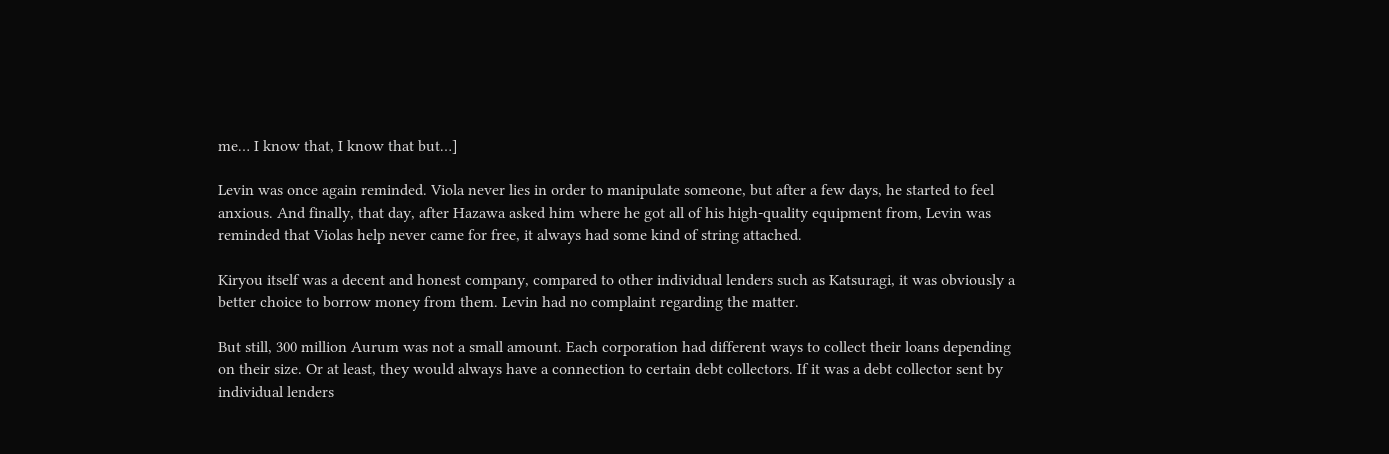me… I know that, I know that but…]

Levin was once again reminded. Viola never lies in order to manipulate someone, but after a few days, he started to feel anxious. And finally, that day, after Hazawa asked him where he got all of his high-quality equipment from, Levin was reminded that Violas help never came for free, it always had some kind of string attached.

Kiryou itself was a decent and honest company, compared to other individual lenders such as Katsuragi, it was obviously a better choice to borrow money from them. Levin had no complaint regarding the matter.

But still, 300 million Aurum was not a small amount. Each corporation had different ways to collect their loans depending on their size. Or at least, they would always have a connection to certain debt collectors. If it was a debt collector sent by individual lenders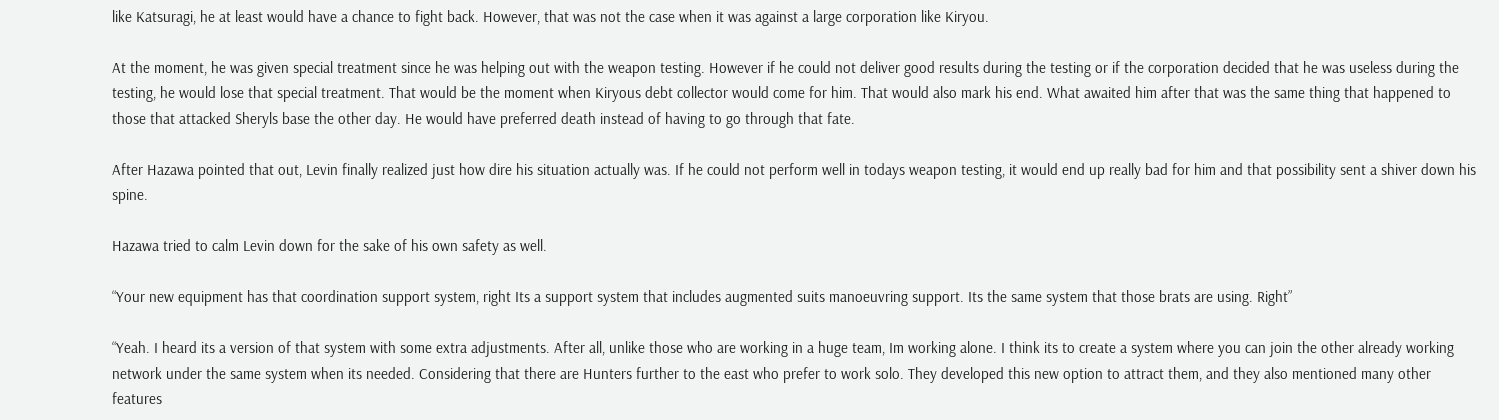like Katsuragi, he at least would have a chance to fight back. However, that was not the case when it was against a large corporation like Kiryou.

At the moment, he was given special treatment since he was helping out with the weapon testing. However if he could not deliver good results during the testing or if the corporation decided that he was useless during the testing, he would lose that special treatment. That would be the moment when Kiryous debt collector would come for him. That would also mark his end. What awaited him after that was the same thing that happened to those that attacked Sheryls base the other day. He would have preferred death instead of having to go through that fate.

After Hazawa pointed that out, Levin finally realized just how dire his situation actually was. If he could not perform well in todays weapon testing, it would end up really bad for him and that possibility sent a shiver down his spine.

Hazawa tried to calm Levin down for the sake of his own safety as well.

“Your new equipment has that coordination support system, right Its a support system that includes augmented suits manoeuvring support. Its the same system that those brats are using. Right”

“Yeah. I heard its a version of that system with some extra adjustments. After all, unlike those who are working in a huge team, Im working alone. I think its to create a system where you can join the other already working network under the same system when its needed. Considering that there are Hunters further to the east who prefer to work solo. They developed this new option to attract them, and they also mentioned many other features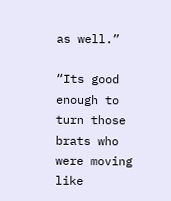as well.”

“Its good enough to turn those brats who were moving like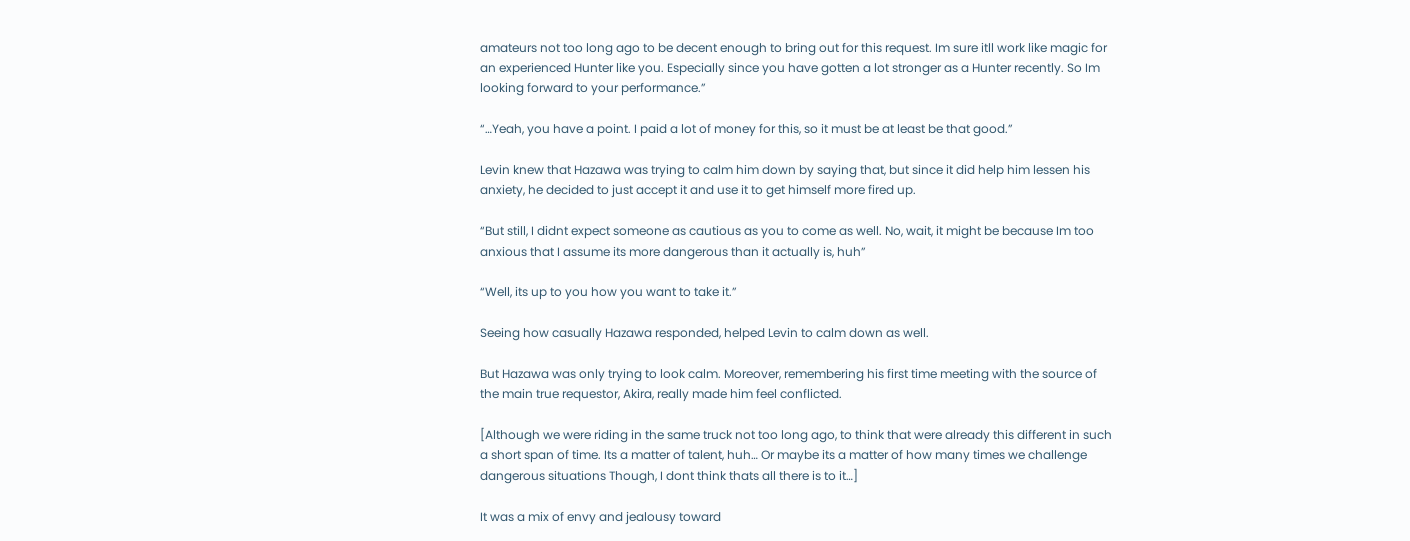amateurs not too long ago to be decent enough to bring out for this request. Im sure itll work like magic for an experienced Hunter like you. Especially since you have gotten a lot stronger as a Hunter recently. So Im looking forward to your performance.”

“…Yeah, you have a point. I paid a lot of money for this, so it must be at least be that good.”

Levin knew that Hazawa was trying to calm him down by saying that, but since it did help him lessen his anxiety, he decided to just accept it and use it to get himself more fired up.

“But still, I didnt expect someone as cautious as you to come as well. No, wait, it might be because Im too anxious that I assume its more dangerous than it actually is, huh”

“Well, its up to you how you want to take it.”

Seeing how casually Hazawa responded, helped Levin to calm down as well.

But Hazawa was only trying to look calm. Moreover, remembering his first time meeting with the source of the main true requestor, Akira, really made him feel conflicted.

[Although we were riding in the same truck not too long ago, to think that were already this different in such a short span of time. Its a matter of talent, huh… Or maybe its a matter of how many times we challenge dangerous situations Though, I dont think thats all there is to it…]

It was a mix of envy and jealousy toward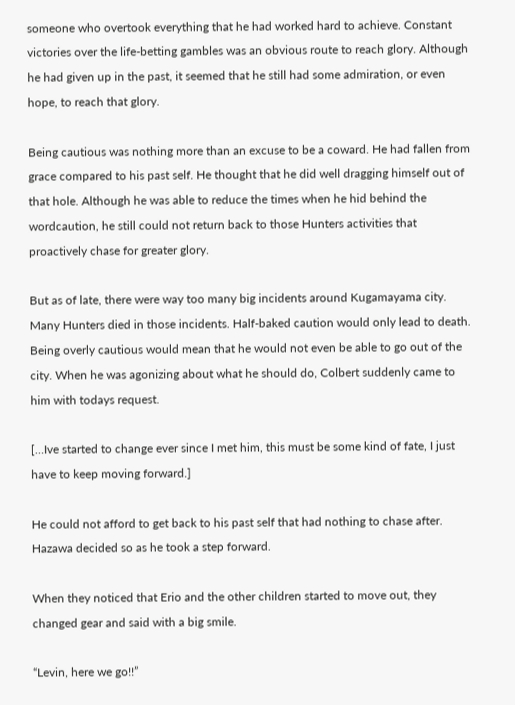someone who overtook everything that he had worked hard to achieve. Constant victories over the life-betting gambles was an obvious route to reach glory. Although he had given up in the past, it seemed that he still had some admiration, or even hope, to reach that glory.

Being cautious was nothing more than an excuse to be a coward. He had fallen from grace compared to his past self. He thought that he did well dragging himself out of that hole. Although he was able to reduce the times when he hid behind the wordcaution, he still could not return back to those Hunters activities that proactively chase for greater glory.

But as of late, there were way too many big incidents around Kugamayama city. Many Hunters died in those incidents. Half-baked caution would only lead to death. Being overly cautious would mean that he would not even be able to go out of the city. When he was agonizing about what he should do, Colbert suddenly came to him with todays request.

[…Ive started to change ever since I met him, this must be some kind of fate, I just have to keep moving forward.]

He could not afford to get back to his past self that had nothing to chase after. Hazawa decided so as he took a step forward.

When they noticed that Erio and the other children started to move out, they changed gear and said with a big smile.

“Levin, here we go!!”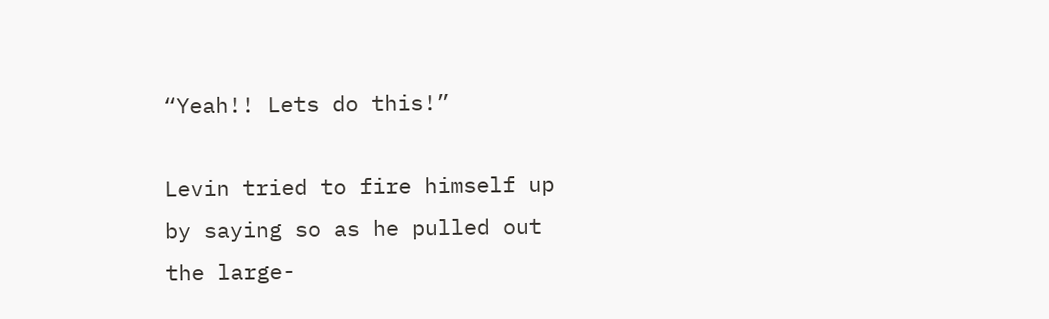“Yeah!! Lets do this!”

Levin tried to fire himself up by saying so as he pulled out the large-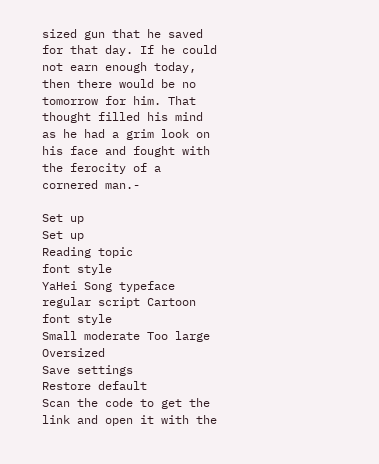sized gun that he saved for that day. If he could not earn enough today, then there would be no tomorrow for him. That thought filled his mind as he had a grim look on his face and fought with the ferocity of a cornered man.-

Set up
Set up
Reading topic
font style
YaHei Song typeface regular script Cartoon
font style
Small moderate Too large Oversized
Save settings
Restore default
Scan the code to get the link and open it with the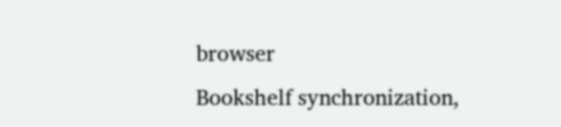browser
Bookshelf synchronization,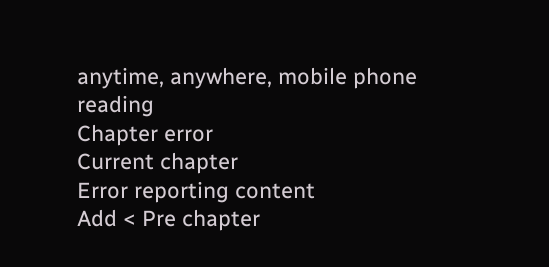anytime, anywhere, mobile phone reading
Chapter error
Current chapter
Error reporting content
Add < Pre chapter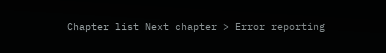Chapter list Next chapter > Error reporting